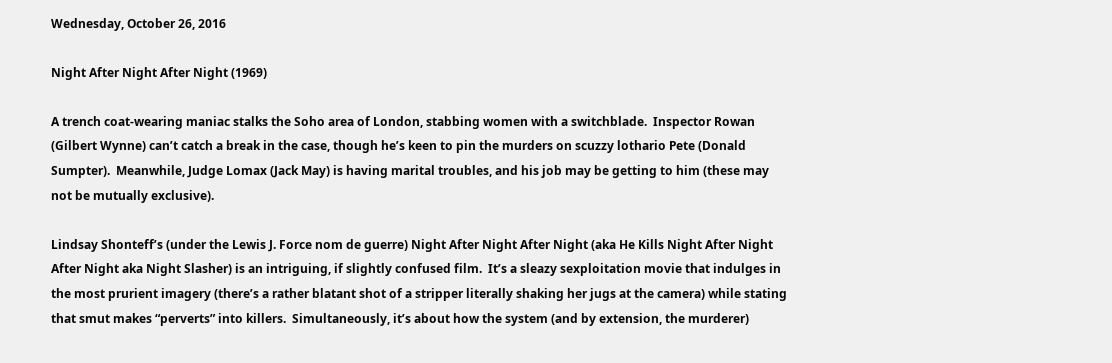Wednesday, October 26, 2016

Night After Night After Night (1969)

A trench coat-wearing maniac stalks the Soho area of London, stabbing women with a switchblade.  Inspector Rowan (Gilbert Wynne) can’t catch a break in the case, though he’s keen to pin the murders on scuzzy lothario Pete (Donald Sumpter).  Meanwhile, Judge Lomax (Jack May) is having marital troubles, and his job may be getting to him (these may not be mutually exclusive).

Lindsay Shonteff’s (under the Lewis J. Force nom de guerre) Night After Night After Night (aka He Kills Night After Night After Night aka Night Slasher) is an intriguing, if slightly confused film.  It’s a sleazy sexploitation movie that indulges in the most prurient imagery (there’s a rather blatant shot of a stripper literally shaking her jugs at the camera) while stating that smut makes “perverts” into killers.  Simultaneously, it’s about how the system (and by extension, the murderer)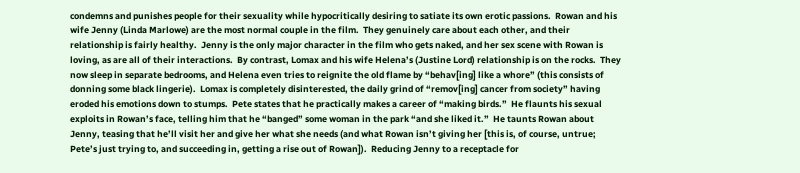condemns and punishes people for their sexuality while hypocritically desiring to satiate its own erotic passions.  Rowan and his wife Jenny (Linda Marlowe) are the most normal couple in the film.  They genuinely care about each other, and their relationship is fairly healthy.  Jenny is the only major character in the film who gets naked, and her sex scene with Rowan is loving, as are all of their interactions.  By contrast, Lomax and his wife Helena’s (Justine Lord) relationship is on the rocks.  They now sleep in separate bedrooms, and Helena even tries to reignite the old flame by “behav[ing] like a whore” (this consists of donning some black lingerie).  Lomax is completely disinterested, the daily grind of “remov[ing] cancer from society” having eroded his emotions down to stumps.  Pete states that he practically makes a career of “making birds.”  He flaunts his sexual exploits in Rowan’s face, telling him that he “banged” some woman in the park “and she liked it.”  He taunts Rowan about Jenny, teasing that he’ll visit her and give her what she needs (and what Rowan isn’t giving her [this is, of course, untrue; Pete’s just trying to, and succeeding in, getting a rise out of Rowan]).  Reducing Jenny to a receptacle for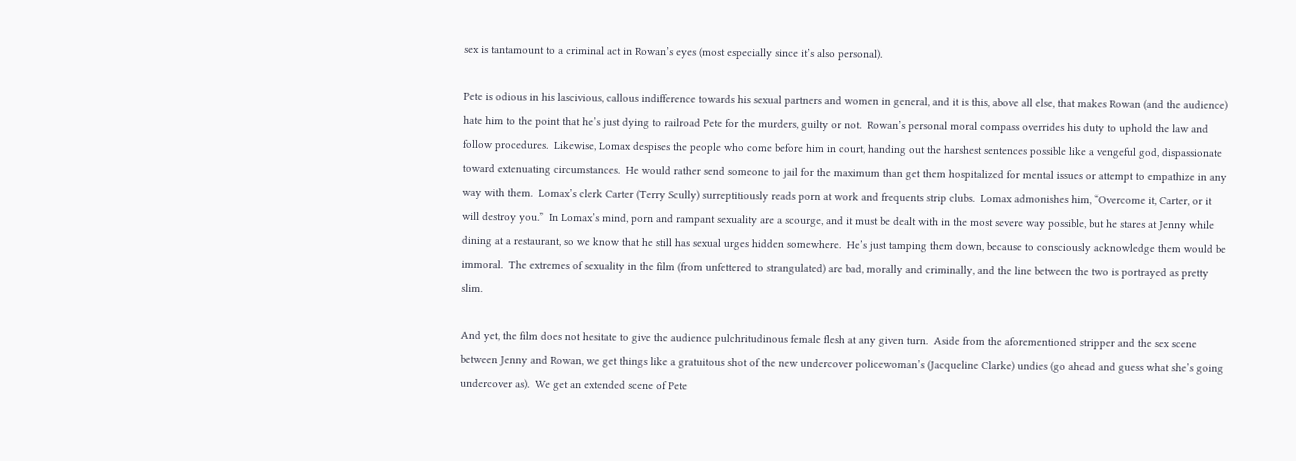sex is tantamount to a criminal act in Rowan’s eyes (most especially since it’s also personal).

Pete is odious in his lascivious, callous indifference towards his sexual partners and women in general, and it is this, above all else, that makes Rowan (and the audience) hate him to the point that he’s just dying to railroad Pete for the murders, guilty or not.  Rowan’s personal moral compass overrides his duty to uphold the law and follow procedures.  Likewise, Lomax despises the people who come before him in court, handing out the harshest sentences possible like a vengeful god, dispassionate toward extenuating circumstances.  He would rather send someone to jail for the maximum than get them hospitalized for mental issues or attempt to empathize in any way with them.  Lomax’s clerk Carter (Terry Scully) surreptitiously reads porn at work and frequents strip clubs.  Lomax admonishes him, “Overcome it, Carter, or it will destroy you.”  In Lomax’s mind, porn and rampant sexuality are a scourge, and it must be dealt with in the most severe way possible, but he stares at Jenny while dining at a restaurant, so we know that he still has sexual urges hidden somewhere.  He’s just tamping them down, because to consciously acknowledge them would be immoral.  The extremes of sexuality in the film (from unfettered to strangulated) are bad, morally and criminally, and the line between the two is portrayed as pretty slim.

And yet, the film does not hesitate to give the audience pulchritudinous female flesh at any given turn.  Aside from the aforementioned stripper and the sex scene between Jenny and Rowan, we get things like a gratuitous shot of the new undercover policewoman’s (Jacqueline Clarke) undies (go ahead and guess what she’s going undercover as).  We get an extended scene of Pete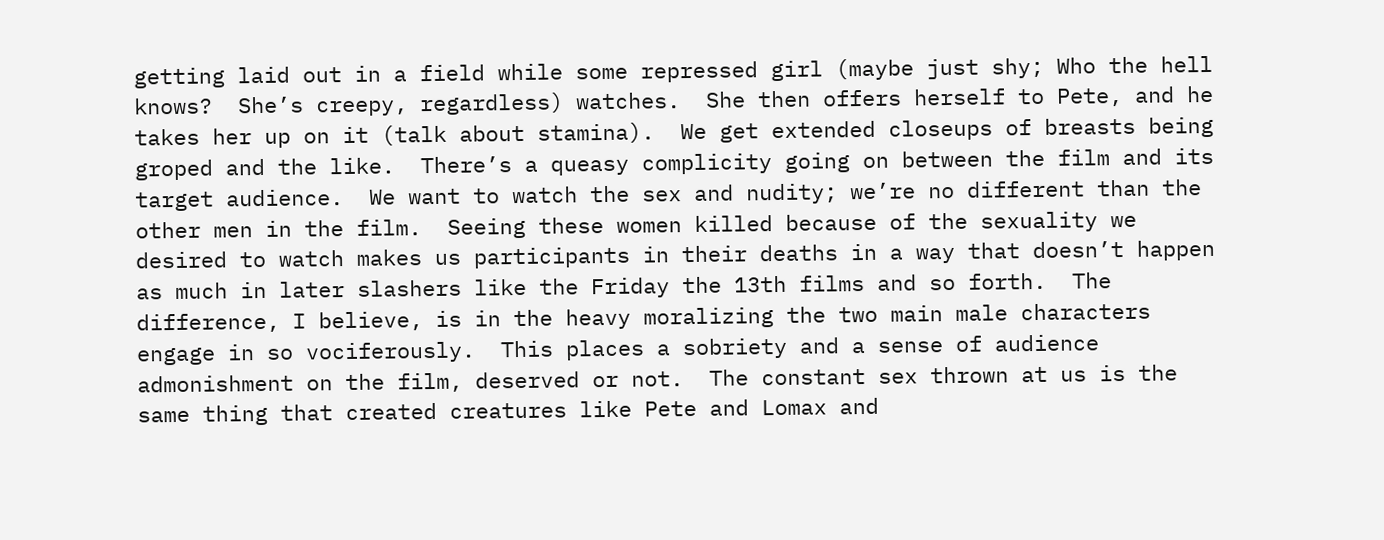getting laid out in a field while some repressed girl (maybe just shy; Who the hell knows?  She’s creepy, regardless) watches.  She then offers herself to Pete, and he takes her up on it (talk about stamina).  We get extended closeups of breasts being groped and the like.  There’s a queasy complicity going on between the film and its target audience.  We want to watch the sex and nudity; we’re no different than the other men in the film.  Seeing these women killed because of the sexuality we desired to watch makes us participants in their deaths in a way that doesn’t happen as much in later slashers like the Friday the 13th films and so forth.  The difference, I believe, is in the heavy moralizing the two main male characters engage in so vociferously.  This places a sobriety and a sense of audience admonishment on the film, deserved or not.  The constant sex thrown at us is the same thing that created creatures like Pete and Lomax and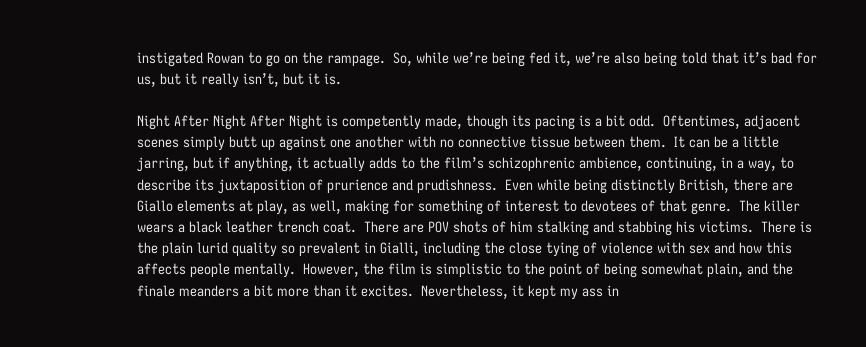instigated Rowan to go on the rampage.  So, while we’re being fed it, we’re also being told that it’s bad for us, but it really isn’t, but it is.

Night After Night After Night is competently made, though its pacing is a bit odd.  Oftentimes, adjacent scenes simply butt up against one another with no connective tissue between them.  It can be a little jarring, but if anything, it actually adds to the film’s schizophrenic ambience, continuing, in a way, to describe its juxtaposition of prurience and prudishness.  Even while being distinctly British, there are Giallo elements at play, as well, making for something of interest to devotees of that genre.  The killer wears a black leather trench coat.  There are POV shots of him stalking and stabbing his victims.  There is the plain lurid quality so prevalent in Gialli, including the close tying of violence with sex and how this affects people mentally.  However, the film is simplistic to the point of being somewhat plain, and the finale meanders a bit more than it excites.  Nevertheless, it kept my ass in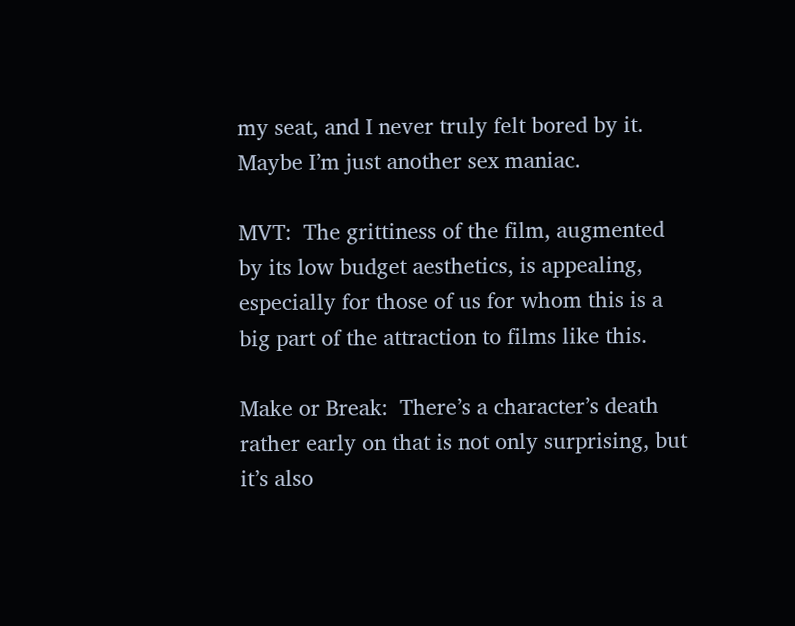my seat, and I never truly felt bored by it.  Maybe I’m just another sex maniac.

MVT:  The grittiness of the film, augmented by its low budget aesthetics, is appealing, especially for those of us for whom this is a big part of the attraction to films like this.

Make or Break:  There’s a character’s death rather early on that is not only surprising, but it’s also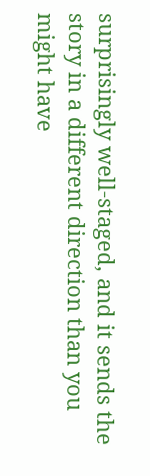surprisingly well-staged, and it sends the story in a different direction than you might have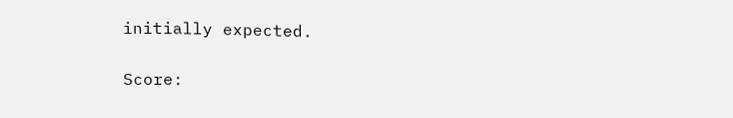initially expected.

Score: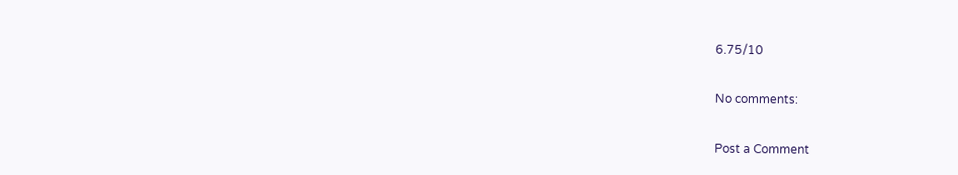6.75/10

No comments:

Post a Comment